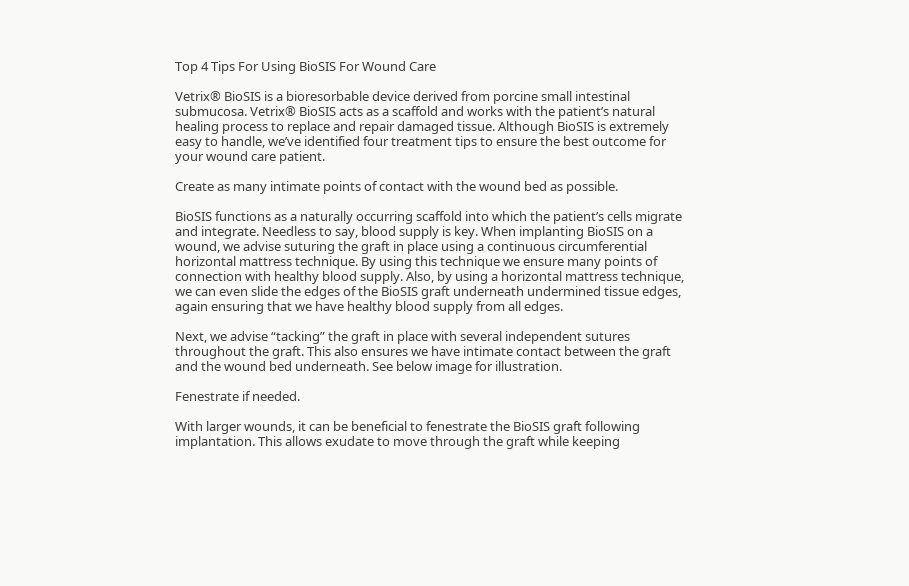Top 4 Tips For Using BioSIS For Wound Care

Vetrix® BioSIS is a bioresorbable device derived from porcine small intestinal submucosa. Vetrix® BioSIS acts as a scaffold and works with the patient’s natural healing process to replace and repair damaged tissue. Although BioSIS is extremely easy to handle, we’ve identified four treatment tips to ensure the best outcome for your wound care patient.

Create as many intimate points of contact with the wound bed as possible.

BioSIS functions as a naturally occurring scaffold into which the patient’s cells migrate and integrate. Needless to say, blood supply is key. When implanting BioSIS on a wound, we advise suturing the graft in place using a continuous circumferential horizontal mattress technique. By using this technique we ensure many points of connection with healthy blood supply. Also, by using a horizontal mattress technique, we can even slide the edges of the BioSIS graft underneath undermined tissue edges, again ensuring that we have healthy blood supply from all edges.

Next, we advise “tacking” the graft in place with several independent sutures throughout the graft. This also ensures we have intimate contact between the graft and the wound bed underneath. See below image for illustration.

Fenestrate if needed.

With larger wounds, it can be beneficial to fenestrate the BioSIS graft following implantation. This allows exudate to move through the graft while keeping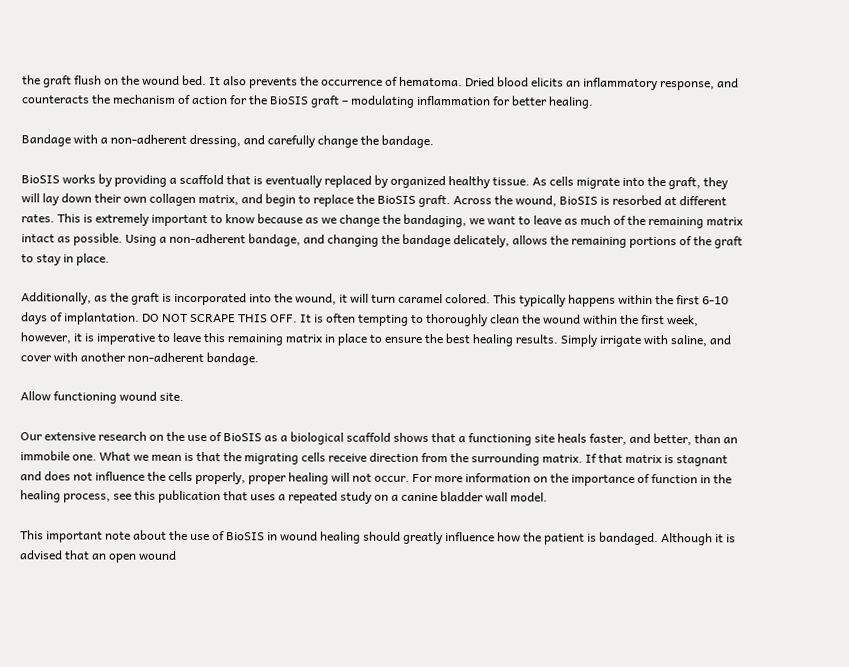the graft flush on the wound bed. It also prevents the occurrence of hematoma. Dried blood elicits an inflammatory response, and counteracts the mechanism of action for the BioSIS graft – modulating inflammation for better healing.

Bandage with a non-adherent dressing, and carefully change the bandage.

BioSIS works by providing a scaffold that is eventually replaced by organized healthy tissue. As cells migrate into the graft, they will lay down their own collagen matrix, and begin to replace the BioSIS graft. Across the wound, BioSIS is resorbed at different rates. This is extremely important to know because as we change the bandaging, we want to leave as much of the remaining matrix intact as possible. Using a non-adherent bandage, and changing the bandage delicately, allows the remaining portions of the graft to stay in place.

Additionally, as the graft is incorporated into the wound, it will turn caramel colored. This typically happens within the first 6-10 days of implantation. DO NOT SCRAPE THIS OFF. It is often tempting to thoroughly clean the wound within the first week, however, it is imperative to leave this remaining matrix in place to ensure the best healing results. Simply irrigate with saline, and cover with another non-adherent bandage.

Allow functioning wound site.

Our extensive research on the use of BioSIS as a biological scaffold shows that a functioning site heals faster, and better, than an immobile one. What we mean is that the migrating cells receive direction from the surrounding matrix. If that matrix is stagnant and does not influence the cells properly, proper healing will not occur. For more information on the importance of function in the healing process, see this publication that uses a repeated study on a canine bladder wall model.

This important note about the use of BioSIS in wound healing should greatly influence how the patient is bandaged. Although it is advised that an open wound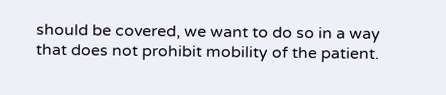should be covered, we want to do so in a way that does not prohibit mobility of the patient.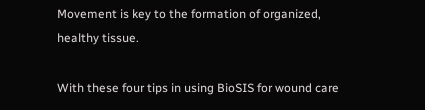Movement is key to the formation of organized, healthy tissue.

With these four tips in using BioSIS for wound care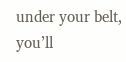under your belt, you’ll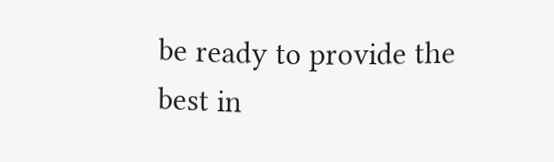be ready to provide the best in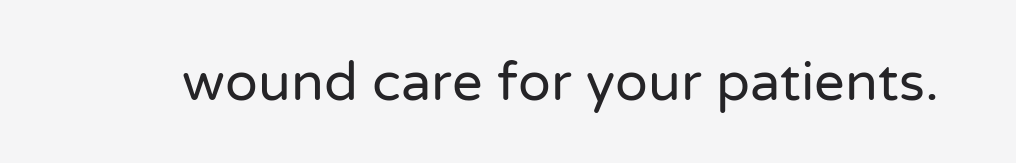wound care for your patients.